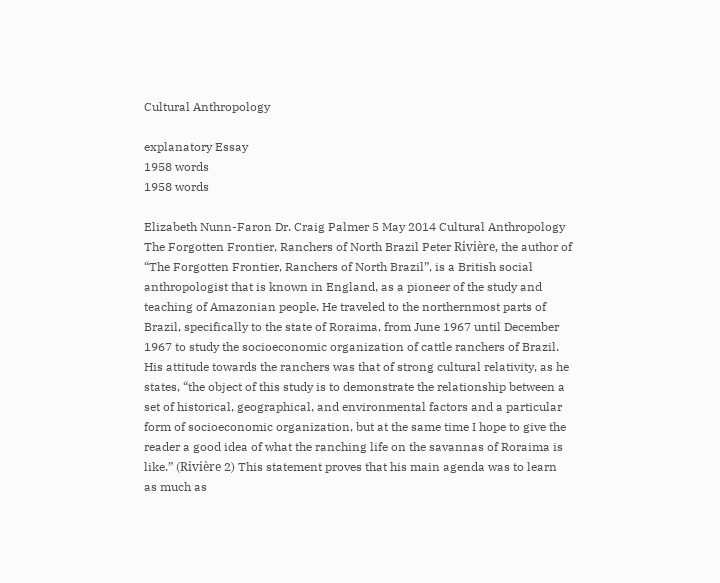Cultural Anthropology

explanatory Essay
1958 words
1958 words

Elizabeth Nunn-Faron Dr. Craig Palmer 5 May 2014 Cultural Anthropology The Forgotten Frontier, Ranchers of North Brazil Peter Rivière, the author of “The Forgotten Frontier, Ranchers of North Brazil”, is a British social anthropologist that is known in England, as a pioneer of the study and teaching of Amazonian people. He traveled to the northernmost parts of Brazil, specifically to the state of Roraima, from June 1967 until December 1967 to study the socioeconomic organization of cattle ranchers of Brazil. His attitude towards the ranchers was that of strong cultural relativity, as he states, “the object of this study is to demonstrate the relationship between a set of historical, geographical, and environmental factors and a particular form of socioeconomic organization, but at the same time I hope to give the reader a good idea of what the ranching life on the savannas of Roraima is like.” (Rivière 2) This statement proves that his main agenda was to learn as much as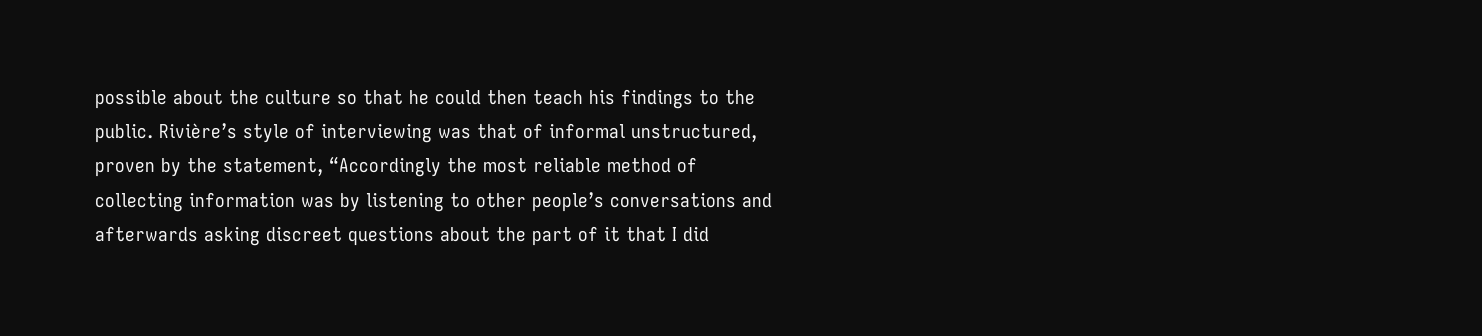possible about the culture so that he could then teach his findings to the public. Rivière’s style of interviewing was that of informal unstructured, proven by the statement, “Accordingly the most reliable method of collecting information was by listening to other people’s conversations and afterwards asking discreet questions about the part of it that I did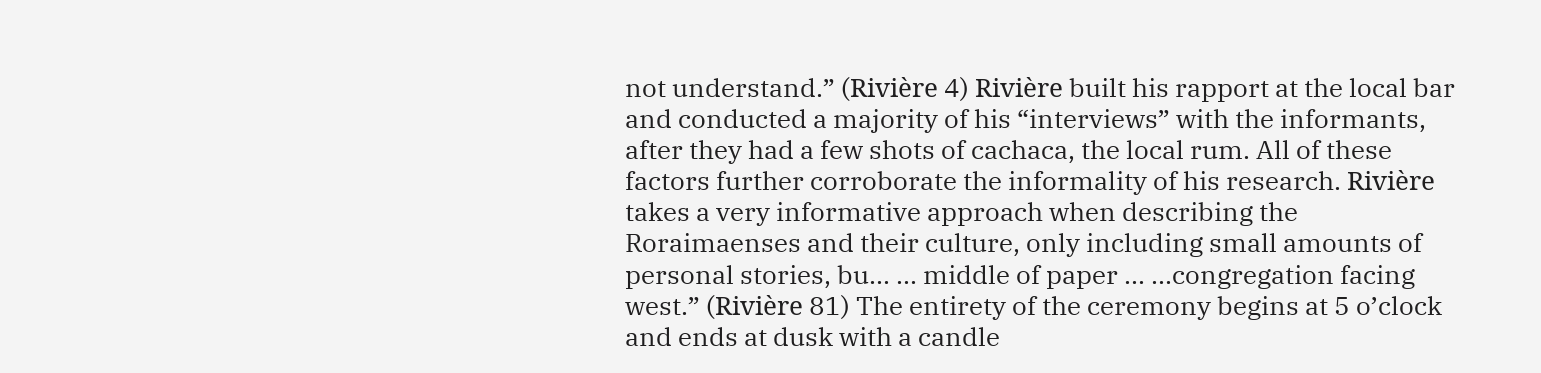not understand.” (Rivière 4) Rivière built his rapport at the local bar and conducted a majority of his “interviews” with the informants, after they had a few shots of cachaca, the local rum. All of these factors further corroborate the informality of his research. Rivière takes a very informative approach when describing the Roraimaenses and their culture, only including small amounts of personal stories, bu... ... middle of paper ... ...congregation facing west.” (Rivière 81) The entirety of the ceremony begins at 5 o’clock and ends at dusk with a candle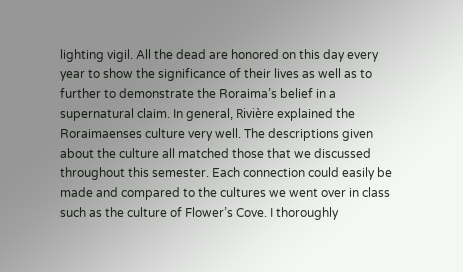lighting vigil. All the dead are honored on this day every year to show the significance of their lives as well as to further to demonstrate the Roraima’s belief in a supernatural claim. In general, Rivière explained the Roraimaenses culture very well. The descriptions given about the culture all matched those that we discussed throughout this semester. Each connection could easily be made and compared to the cultures we went over in class such as the culture of Flower’s Cove. I thoroughly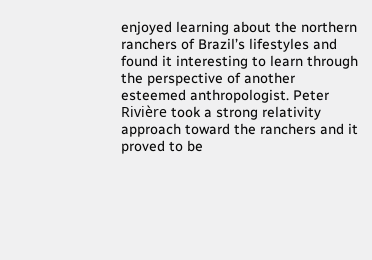enjoyed learning about the northern ranchers of Brazil’s lifestyles and found it interesting to learn through the perspective of another esteemed anthropologist. Peter Rivière took a strong relativity approach toward the ranchers and it proved to be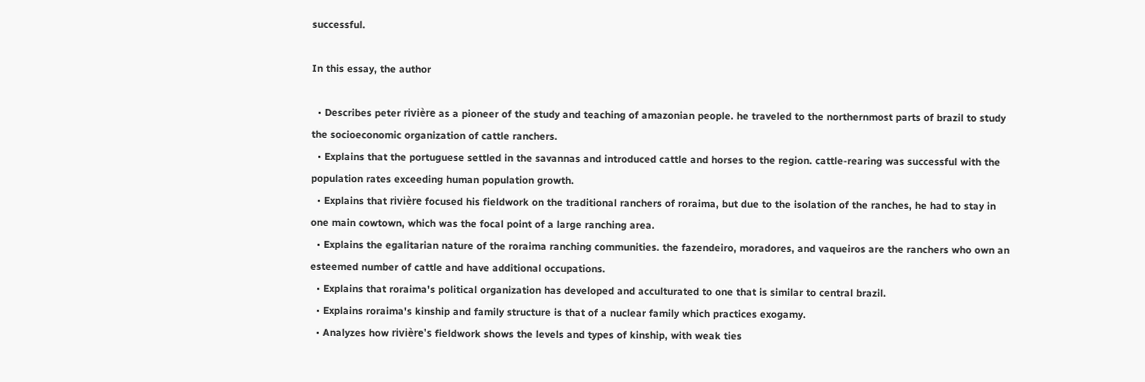successful.

In this essay, the author

  • Describes peter rivière as a pioneer of the study and teaching of amazonian people. he traveled to the northernmost parts of brazil to study the socioeconomic organization of cattle ranchers.
  • Explains that the portuguese settled in the savannas and introduced cattle and horses to the region. cattle-rearing was successful with the population rates exceeding human population growth.
  • Explains that rivière focused his fieldwork on the traditional ranchers of roraima, but due to the isolation of the ranches, he had to stay in one main cowtown, which was the focal point of a large ranching area.
  • Explains the egalitarian nature of the roraima ranching communities. the fazendeiro, moradores, and vaqueiros are the ranchers who own an esteemed number of cattle and have additional occupations.
  • Explains that roraima's political organization has developed and acculturated to one that is similar to central brazil.
  • Explains roraima's kinship and family structure is that of a nuclear family which practices exogamy.
  • Analyzes how rivière's fieldwork shows the levels and types of kinship, with weak ties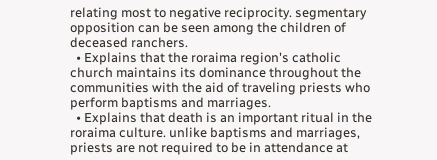relating most to negative reciprocity. segmentary opposition can be seen among the children of deceased ranchers.
  • Explains that the roraima region's catholic church maintains its dominance throughout the communities with the aid of traveling priests who perform baptisms and marriages.
  • Explains that death is an important ritual in the roraima culture. unlike baptisms and marriages, priests are not required to be in attendance at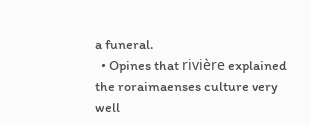a funeral.
  • Opines that rivière explained the roraimaenses culture very well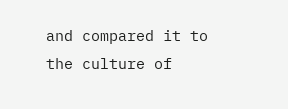and compared it to the culture of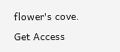flower's cove.
Get Access